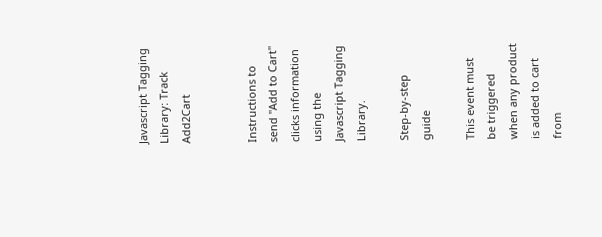Javascript Tagging Library: Track Add2Cart


Instructions to send "Add to Cart" clicks information using the Javascript Tagging Library.

Step-by-step guide

This event must be triggered when any product is added to cart from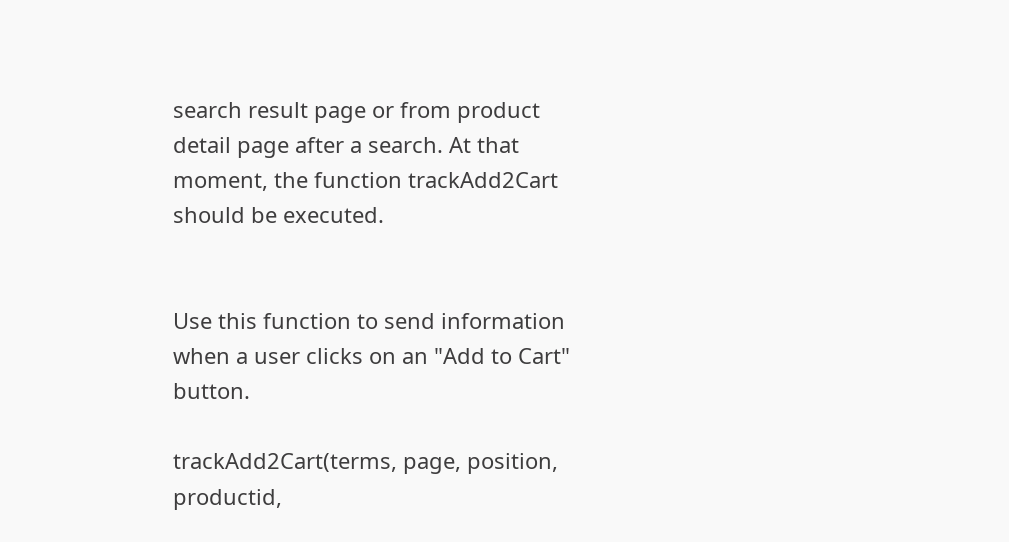search result page or from product detail page after a search. At that moment, the function trackAdd2Cart  should be executed.


Use this function to send information when a user clicks on an "Add to Cart" button.

trackAdd2Cart(terms, page, position, productid,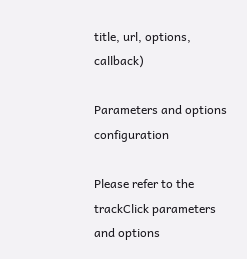title, url, options, callback)

Parameters and options configuration

Please refer to the trackClick parameters and options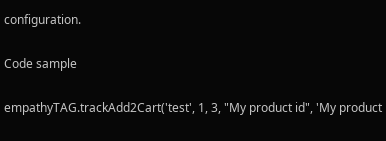configuration.

Code sample

empathyTAG.trackAdd2Cart('test', 1, 3, "My product id", 'My product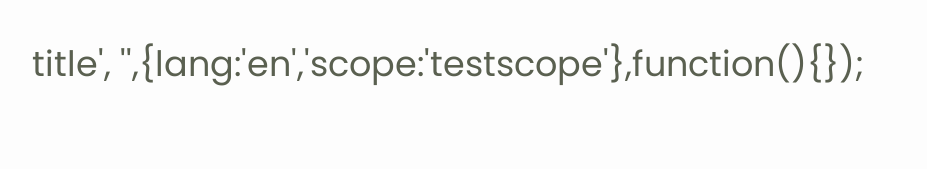title', '',{lang:'en','scope:'testscope'},function(){});